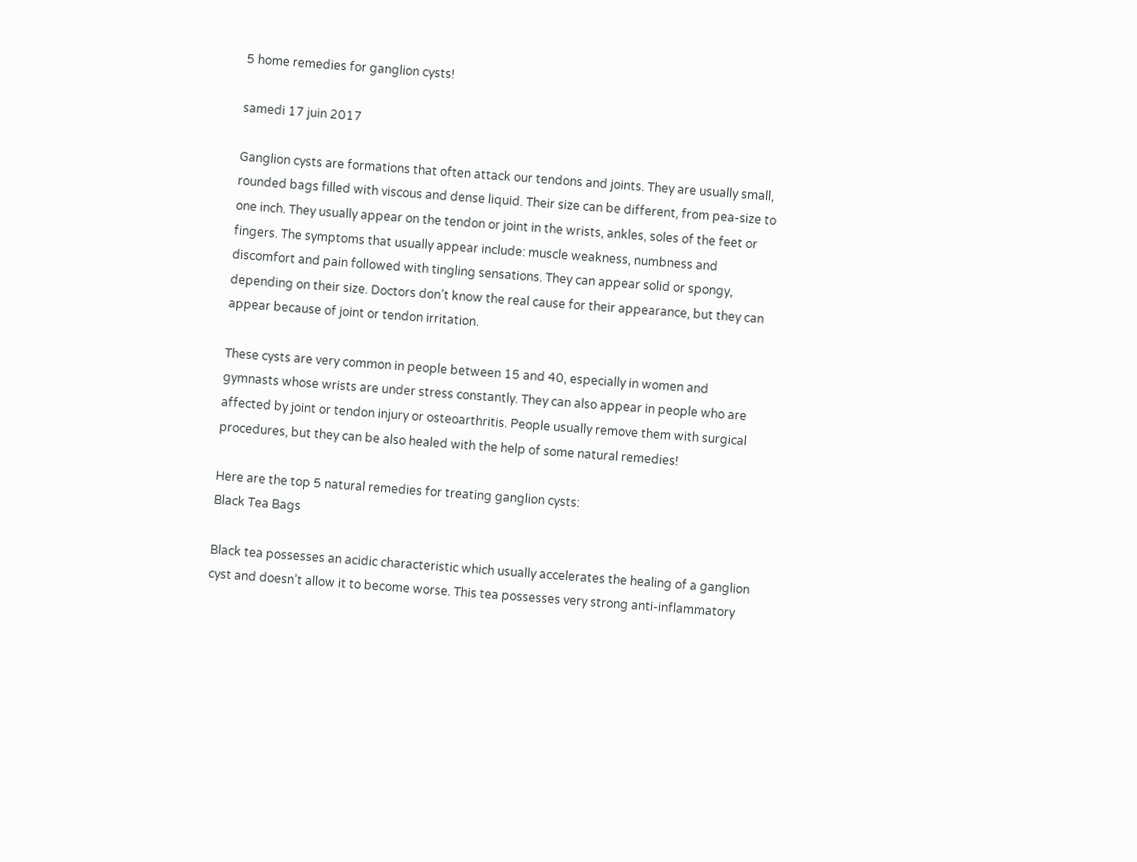5 home remedies for ganglion cysts!

samedi 17 juin 2017

Ganglion cysts are formations that often attack our tendons and joints. They are usually small, rounded bags filled with viscous and dense liquid. Their size can be different, from pea-size to one inch. They usually appear on the tendon or joint in the wrists, ankles, soles of the feet or fingers. The symptoms that usually appear include: muscle weakness, numbness and discomfort and pain followed with tingling sensations. They can appear solid or spongy, depending on their size. Doctors don’t know the real cause for their appearance, but they can appear because of joint or tendon irritation.

These cysts are very common in people between 15 and 40, especially in women and gymnasts whose wrists are under stress constantly. They can also appear in people who are affected by joint or tendon injury or osteoarthritis. People usually remove them with surgical procedures, but they can be also healed with the help of some natural remedies!

Here are the top 5 natural remedies for treating ganglion cysts:
Black Tea Bags

Black tea possesses an acidic characteristic which usually accelerates the healing of a ganglion cyst and doesn’t allow it to become worse. This tea possesses very strong anti-inflammatory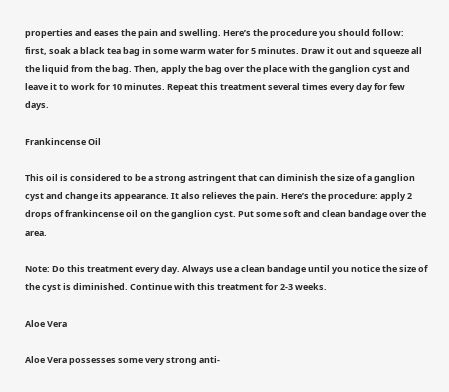properties and eases the pain and swelling. Here’s the procedure you should follow: first, soak a black tea bag in some warm water for 5 minutes. Draw it out and squeeze all the liquid from the bag. Then, apply the bag over the place with the ganglion cyst and leave it to work for 10 minutes. Repeat this treatment several times every day for few days.

Frankincense Oil

This oil is considered to be a strong astringent that can diminish the size of a ganglion cyst and change its appearance. It also relieves the pain. Here’s the procedure: apply 2 drops of frankincense oil on the ganglion cyst. Put some soft and clean bandage over the area.

Note: Do this treatment every day. Always use a clean bandage until you notice the size of the cyst is diminished. Continue with this treatment for 2-3 weeks.

Aloe Vera

Aloe Vera possesses some very strong anti-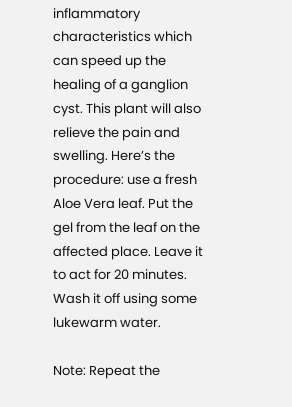inflammatory characteristics which can speed up the healing of a ganglion cyst. This plant will also relieve the pain and swelling. Here’s the procedure: use a fresh Aloe Vera leaf. Put the gel from the leaf on the affected place. Leave it to act for 20 minutes. Wash it off using some lukewarm water.

Note: Repeat the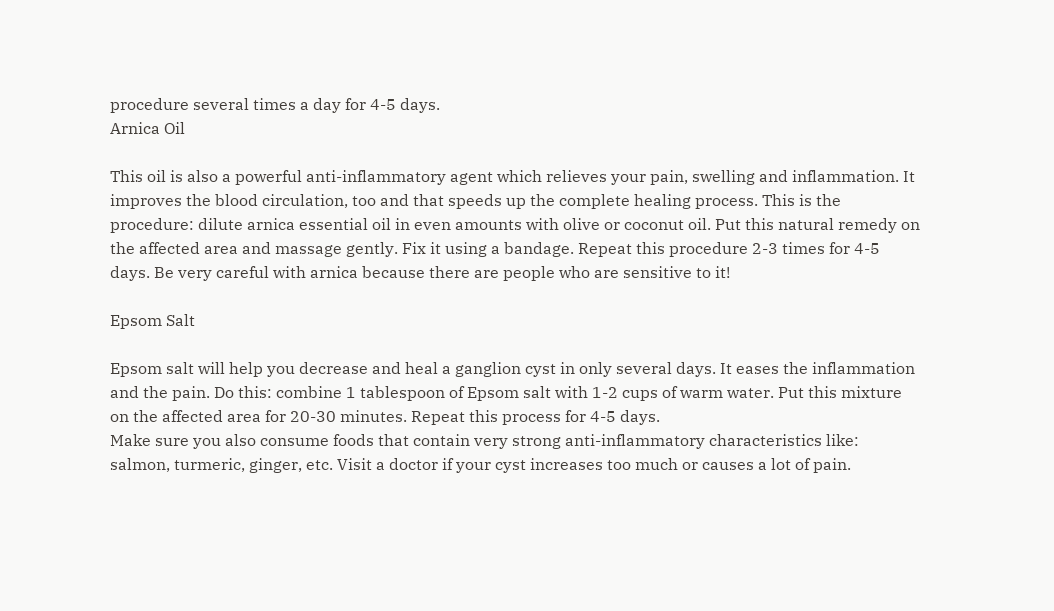procedure several times a day for 4-5 days.
Arnica Oil

This oil is also a powerful anti-inflammatory agent which relieves your pain, swelling and inflammation. It improves the blood circulation, too and that speeds up the complete healing process. This is the procedure: dilute arnica essential oil in even amounts with olive or coconut oil. Put this natural remedy on the affected area and massage gently. Fix it using a bandage. Repeat this procedure 2-3 times for 4-5 days. Be very careful with arnica because there are people who are sensitive to it!

Epsom Salt

Epsom salt will help you decrease and heal a ganglion cyst in only several days. It eases the inflammation and the pain. Do this: combine 1 tablespoon of Epsom salt with 1-2 cups of warm water. Put this mixture on the affected area for 20-30 minutes. Repeat this process for 4-5 days.
Make sure you also consume foods that contain very strong anti-inflammatory characteristics like: salmon, turmeric, ginger, etc. Visit a doctor if your cyst increases too much or causes a lot of pain.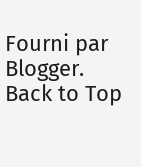Fourni par Blogger.
Back to Top